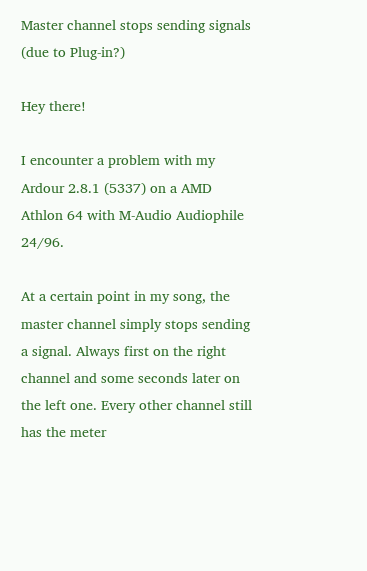Master channel stops sending signals (due to Plug-in?)

Hey there!

I encounter a problem with my Ardour 2.8.1 (5337) on a AMD Athlon 64 with M-Audio Audiophile 24/96.

At a certain point in my song, the master channel simply stops sending a signal. Always first on the right channel and some seconds later on the left one. Every other channel still has the meter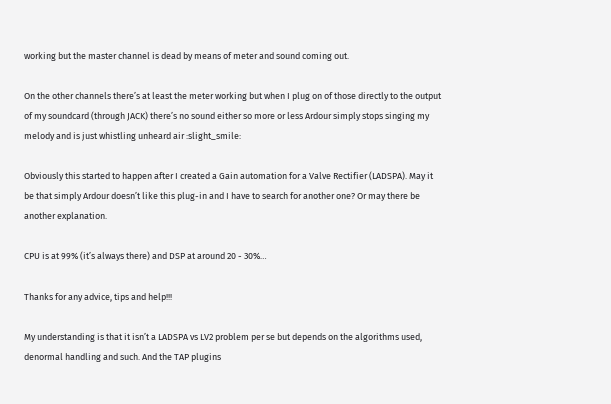working but the master channel is dead by means of meter and sound coming out.

On the other channels there’s at least the meter working but when I plug on of those directly to the output of my soundcard (through JACK) there’s no sound either so more or less Ardour simply stops singing my melody and is just whistling unheard air :slight_smile:

Obviously this started to happen after I created a Gain automation for a Valve Rectifier (LADSPA). May it be that simply Ardour doesn’t like this plug-in and I have to search for another one? Or may there be another explanation.

CPU is at 99% (it’s always there) and DSP at around 20 - 30%…

Thanks for any advice, tips and help!!!

My understanding is that it isn’t a LADSPA vs LV2 problem per se but depends on the algorithms used, denormal handling and such. And the TAP plugins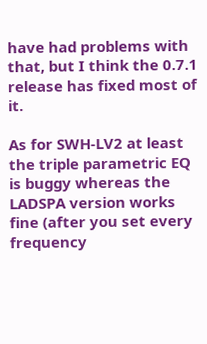have had problems with that, but I think the 0.7.1 release has fixed most of it.

As for SWH-LV2 at least the triple parametric EQ is buggy whereas the LADSPA version works fine (after you set every frequency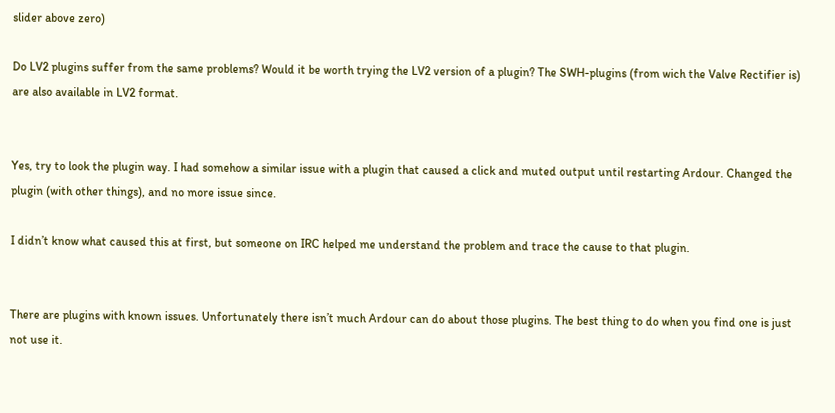slider above zero)

Do LV2 plugins suffer from the same problems? Would it be worth trying the LV2 version of a plugin? The SWH-plugins (from wich the Valve Rectifier is) are also available in LV2 format.


Yes, try to look the plugin way. I had somehow a similar issue with a plugin that caused a click and muted output until restarting Ardour. Changed the plugin (with other things), and no more issue since.

I didn’t know what caused this at first, but someone on IRC helped me understand the problem and trace the cause to that plugin.


There are plugins with known issues. Unfortunately there isn’t much Ardour can do about those plugins. The best thing to do when you find one is just not use it.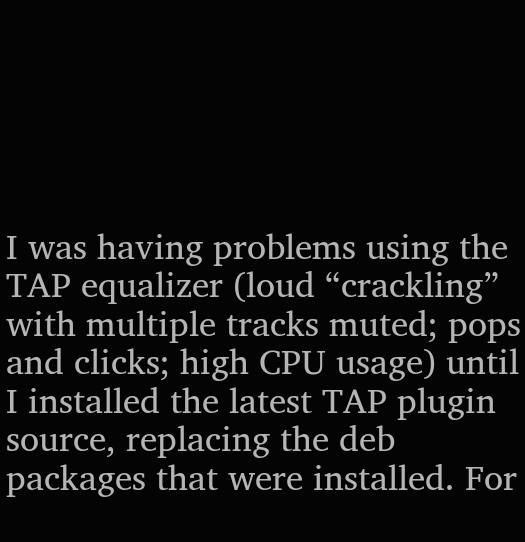I was having problems using the TAP equalizer (loud “crackling” with multiple tracks muted; pops and clicks; high CPU usage) until I installed the latest TAP plugin source, replacing the deb packages that were installed. For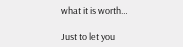what it is worth…

Just to let you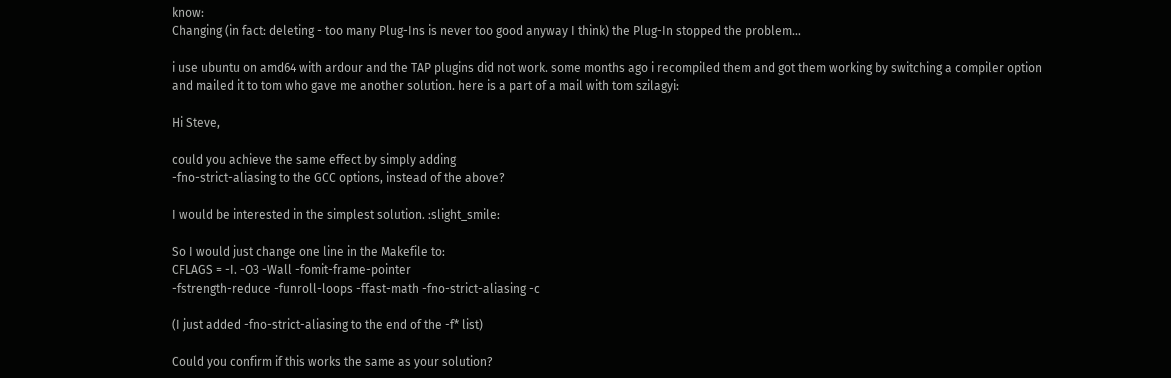know:
Changing (in fact: deleting - too many Plug-Ins is never too good anyway I think) the Plug-In stopped the problem…

i use ubuntu on amd64 with ardour and the TAP plugins did not work. some months ago i recompiled them and got them working by switching a compiler option and mailed it to tom who gave me another solution. here is a part of a mail with tom szilagyi:

Hi Steve,

could you achieve the same effect by simply adding
-fno-strict-aliasing to the GCC options, instead of the above?

I would be interested in the simplest solution. :slight_smile:

So I would just change one line in the Makefile to:
CFLAGS = -I. -O3 -Wall -fomit-frame-pointer
-fstrength-reduce -funroll-loops -ffast-math -fno-strict-aliasing -c

(I just added -fno-strict-aliasing to the end of the -f* list)

Could you confirm if this works the same as your solution?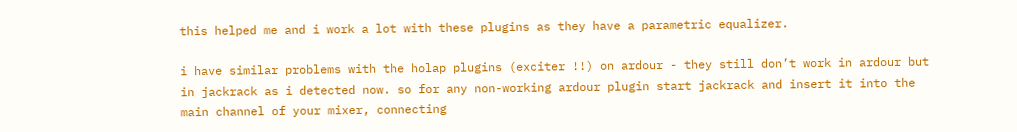this helped me and i work a lot with these plugins as they have a parametric equalizer.

i have similar problems with the holap plugins (exciter !!) on ardour - they still don’t work in ardour but in jackrack as i detected now. so for any non-working ardour plugin start jackrack and insert it into the main channel of your mixer, connecting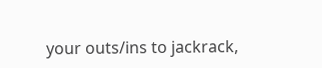your outs/ins to jackrack,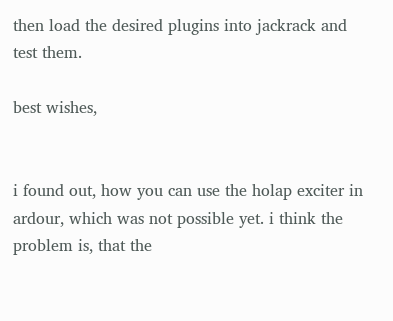then load the desired plugins into jackrack and test them.

best wishes,


i found out, how you can use the holap exciter in ardour, which was not possible yet. i think the problem is, that the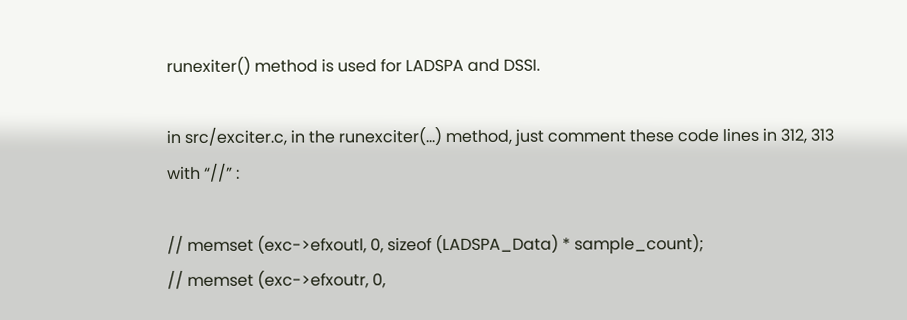runexiter() method is used for LADSPA and DSSI.

in src/exciter.c, in the runexciter(…) method, just comment these code lines in 312, 313 with “//” :

// memset (exc->efxoutl, 0, sizeof (LADSPA_Data) * sample_count);
// memset (exc->efxoutr, 0,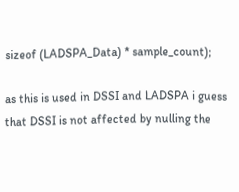sizeof (LADSPA_Data) * sample_count);

as this is used in DSSI and LADSPA i guess that DSSI is not affected by nulling the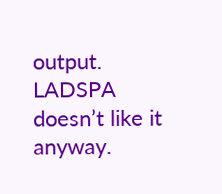output. LADSPA doesn’t like it anyway.